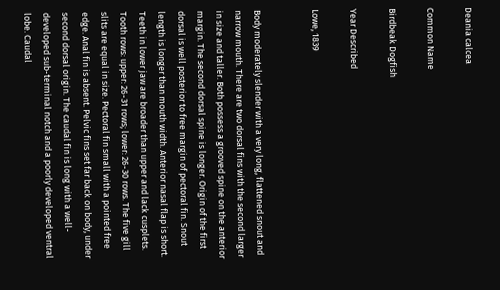Deania calcea

Common Name

Birdbeak Dogfish

Year Described

Lowe, 1839


Body moderately slender with a very long, flattened snout and narrow mouth. There are two dorsal fins with the second larger in size and taller. Both possess a grooved spine on the anterior margin. The second dorsal spine is longer. Origin of the first dorsal is well posterior to free margin of pectoral fin. Snout length is longer than mouth width. Anterior nasal flap is short. Teeth in lower jaw are broader than upper and lack cusplets. Tooth rows: upper: 26-31 rows; lower: 26-30 rows. The five gill slits are equal in size. Pectoral fin small with a pointed free edge. Anal fin is absent. Pelvic fins set far back on body, under second dorsal origin. The caudal fin is long with a well-developed sub-terminal notch and a poorly developed ventral lobe. Caudal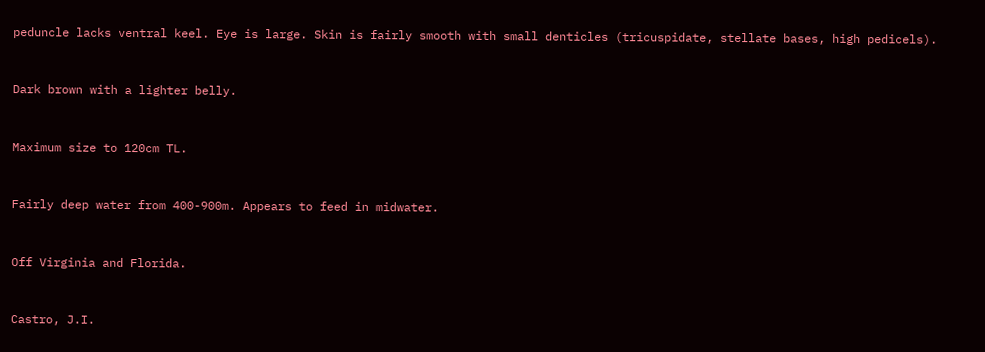peduncle lacks ventral keel. Eye is large. Skin is fairly smooth with small denticles (tricuspidate, stellate bases, high pedicels).


Dark brown with a lighter belly.


Maximum size to 120cm TL.


Fairly deep water from 400-900m. Appears to feed in midwater.


Off Virginia and Florida.


Castro, J.I.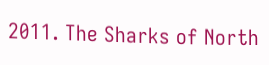2011. The Sharks of North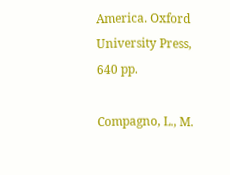America. Oxford University Press, 640 pp.

Compagno, L., M.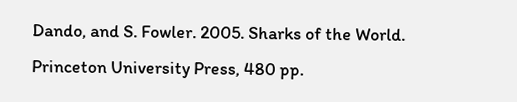Dando, and S. Fowler. 2005. Sharks of the World. Princeton University Press, 480 pp.